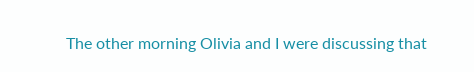The other morning Olivia and I were discussing that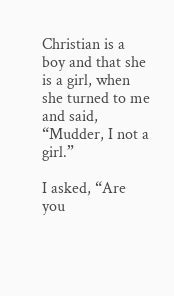Christian is a boy and that she is a girl, when she turned to me and said, “Mudder, I not a girl.”

I asked, “Are you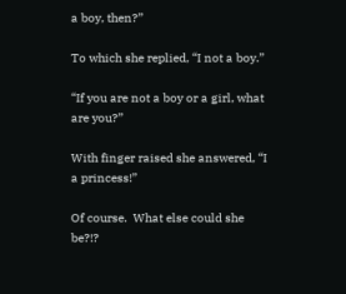a boy, then?”

To which she replied, “I not a boy.”

“If you are not a boy or a girl, what are you?”

With finger raised she answered, “I a princess!”

Of course.  What else could she be?!?